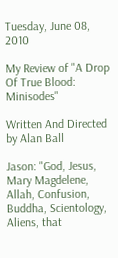Tuesday, June 08, 2010

My Review of "A Drop Of True Blood: Minisodes"

Written And Directed by Alan Ball

Jason: "God, Jesus, Mary Magdelene, Allah, Confusion, Buddha, Scientology, Aliens, that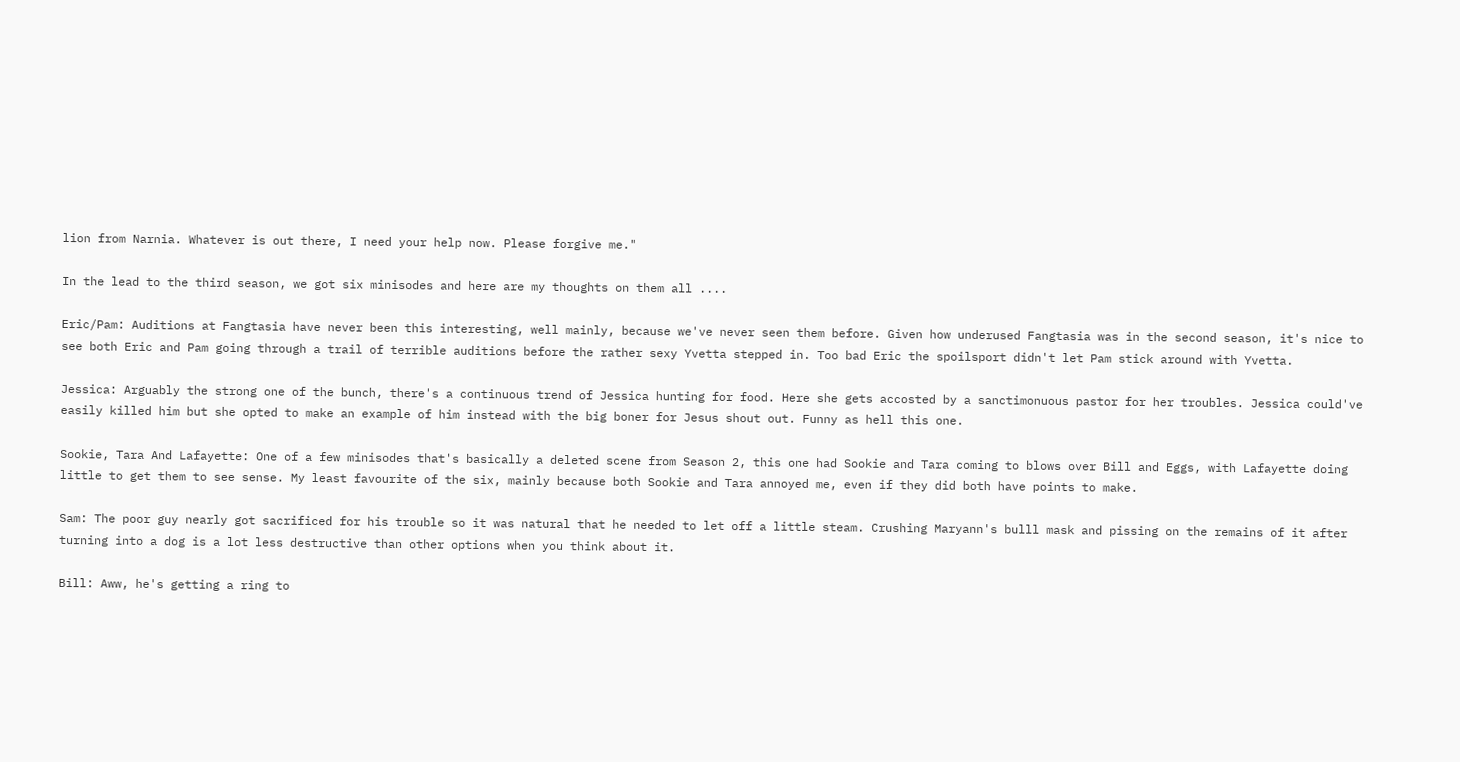lion from Narnia. Whatever is out there, I need your help now. Please forgive me."

In the lead to the third season, we got six minisodes and here are my thoughts on them all ....

Eric/Pam: Auditions at Fangtasia have never been this interesting, well mainly, because we've never seen them before. Given how underused Fangtasia was in the second season, it's nice to see both Eric and Pam going through a trail of terrible auditions before the rather sexy Yvetta stepped in. Too bad Eric the spoilsport didn't let Pam stick around with Yvetta.

Jessica: Arguably the strong one of the bunch, there's a continuous trend of Jessica hunting for food. Here she gets accosted by a sanctimonuous pastor for her troubles. Jessica could've easily killed him but she opted to make an example of him instead with the big boner for Jesus shout out. Funny as hell this one.

Sookie, Tara And Lafayette: One of a few minisodes that's basically a deleted scene from Season 2, this one had Sookie and Tara coming to blows over Bill and Eggs, with Lafayette doing little to get them to see sense. My least favourite of the six, mainly because both Sookie and Tara annoyed me, even if they did both have points to make.

Sam: The poor guy nearly got sacrificed for his trouble so it was natural that he needed to let off a little steam. Crushing Maryann's bulll mask and pissing on the remains of it after turning into a dog is a lot less destructive than other options when you think about it.

Bill: Aww, he's getting a ring to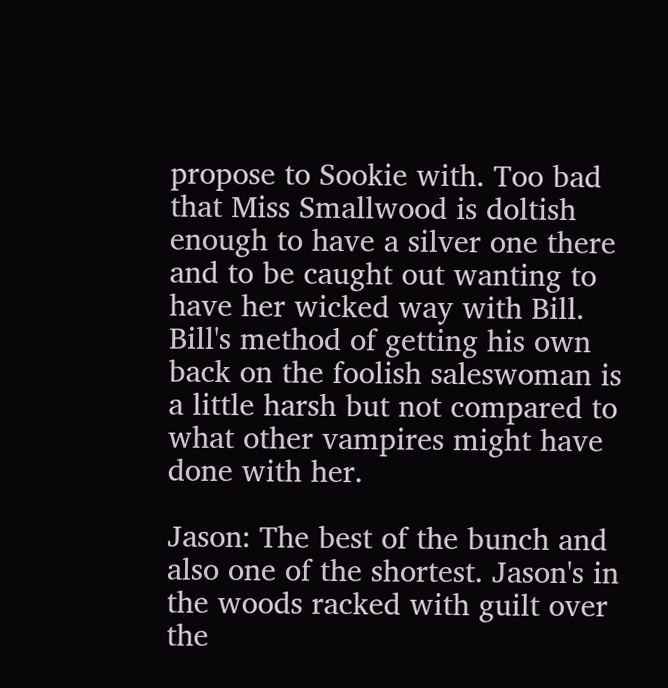propose to Sookie with. Too bad that Miss Smallwood is doltish enough to have a silver one there and to be caught out wanting to have her wicked way with Bill. Bill's method of getting his own back on the foolish saleswoman is a little harsh but not compared to what other vampires might have done with her.

Jason: The best of the bunch and also one of the shortest. Jason's in the woods racked with guilt over the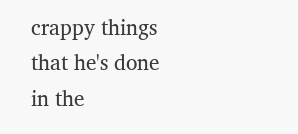crappy things that he's done in the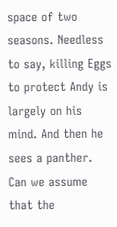space of two seasons. Needless to say, killing Eggs to protect Andy is largely on his mind. And then he sees a panther. Can we assume that the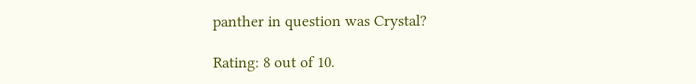panther in question was Crystal?

Rating: 8 out of 10.